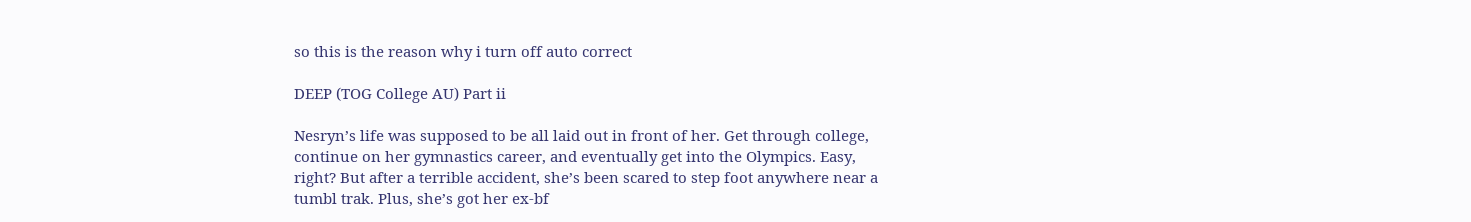so this is the reason why i turn off auto correct

DEEP (TOG College AU) Part ii

Nesryn’s life was supposed to be all laid out in front of her. Get through college, continue on her gymnastics career, and eventually get into the Olympics. Easy, right? But after a terrible accident, she’s been scared to step foot anywhere near a tumbl trak. Plus, she’s got her ex-bf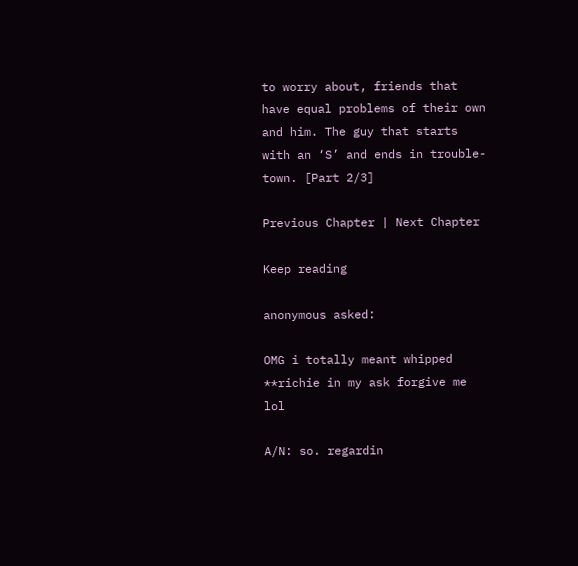to worry about, friends that have equal problems of their own and him. The guy that starts with an ‘S’ and ends in trouble-town. [Part 2/3]

Previous Chapter | Next Chapter

Keep reading

anonymous asked:

OMG i totally meant whipped **richie in my ask forgive me lol

A/N: so. regardin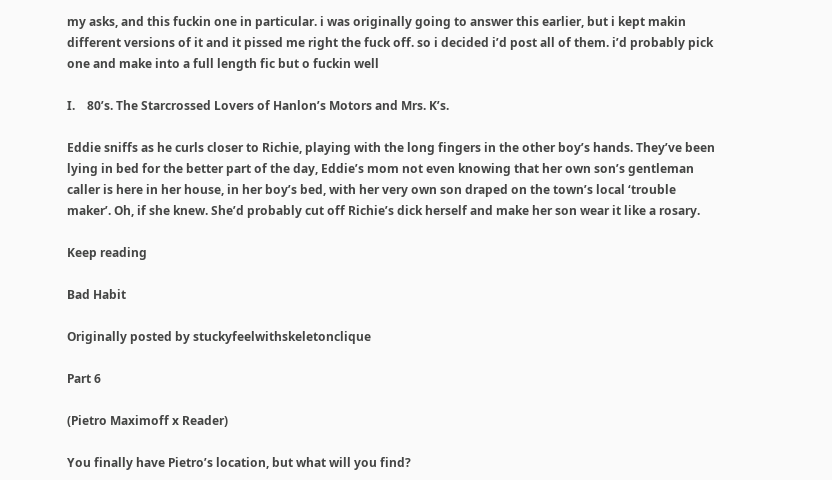my asks, and this fuckin one in particular. i was originally going to answer this earlier, but i kept makin different versions of it and it pissed me right the fuck off. so i decided i’d post all of them. i’d probably pick one and make into a full length fic but o fuckin well

I.    80’s. The Starcrossed Lovers of Hanlon’s Motors and Mrs. K’s.

Eddie sniffs as he curls closer to Richie, playing with the long fingers in the other boy’s hands. They’ve been lying in bed for the better part of the day, Eddie’s mom not even knowing that her own son’s gentleman caller is here in her house, in her boy’s bed, with her very own son draped on the town’s local ‘trouble maker’. Oh, if she knew. She’d probably cut off Richie’s dick herself and make her son wear it like a rosary.

Keep reading

Bad Habit

Originally posted by stuckyfeelwithskeletonclique

Part 6

(Pietro Maximoff x Reader)

You finally have Pietro’s location, but what will you find?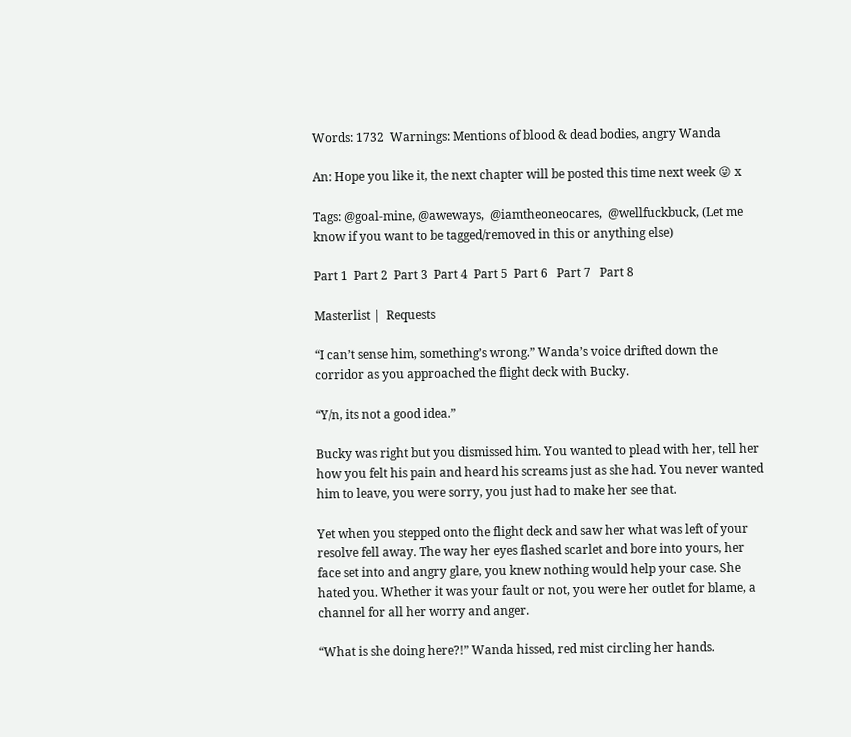Words: 1732  Warnings: Mentions of blood & dead bodies, angry Wanda

An: Hope you like it, the next chapter will be posted this time next week 😜 x

Tags: @goal-mine, @aweways,  @iamtheoneocares,  @wellfuckbuck, (Let me know if you want to be tagged/removed in this or anything else)

Part 1  Part 2  Part 3  Part 4  Part 5  Part 6   Part 7   Part 8

Masterlist |  Requests

“I can’t sense him, something’s wrong.” Wanda’s voice drifted down the corridor as you approached the flight deck with Bucky.

“Y/n, its not a good idea.”

Bucky was right but you dismissed him. You wanted to plead with her, tell her how you felt his pain and heard his screams just as she had. You never wanted him to leave, you were sorry, you just had to make her see that.

Yet when you stepped onto the flight deck and saw her what was left of your resolve fell away. The way her eyes flashed scarlet and bore into yours, her face set into and angry glare, you knew nothing would help your case. She hated you. Whether it was your fault or not, you were her outlet for blame, a channel for all her worry and anger.

“What is she doing here?!” Wanda hissed, red mist circling her hands.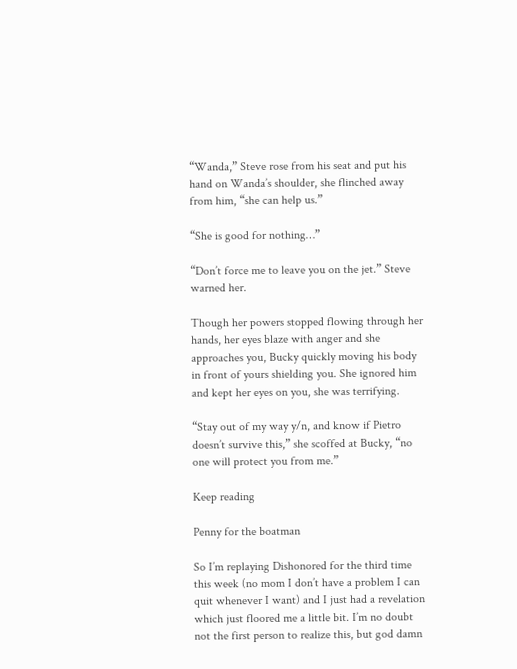“Wanda,” Steve rose from his seat and put his hand on Wanda’s shoulder, she flinched away from him, “she can help us.”

“She is good for nothing…”

“Don’t force me to leave you on the jet.” Steve warned her.

Though her powers stopped flowing through her hands, her eyes blaze with anger and she approaches you, Bucky quickly moving his body in front of yours shielding you. She ignored him and kept her eyes on you, she was terrifying.

“Stay out of my way y/n, and know if Pietro doesn’t survive this,” she scoffed at Bucky, “no one will protect you from me.”

Keep reading

Penny for the boatman

So I’m replaying Dishonored for the third time this week (no mom I don’t have a problem I can quit whenever I want) and I just had a revelation which just floored me a little bit. I’m no doubt not the first person to realize this, but god damn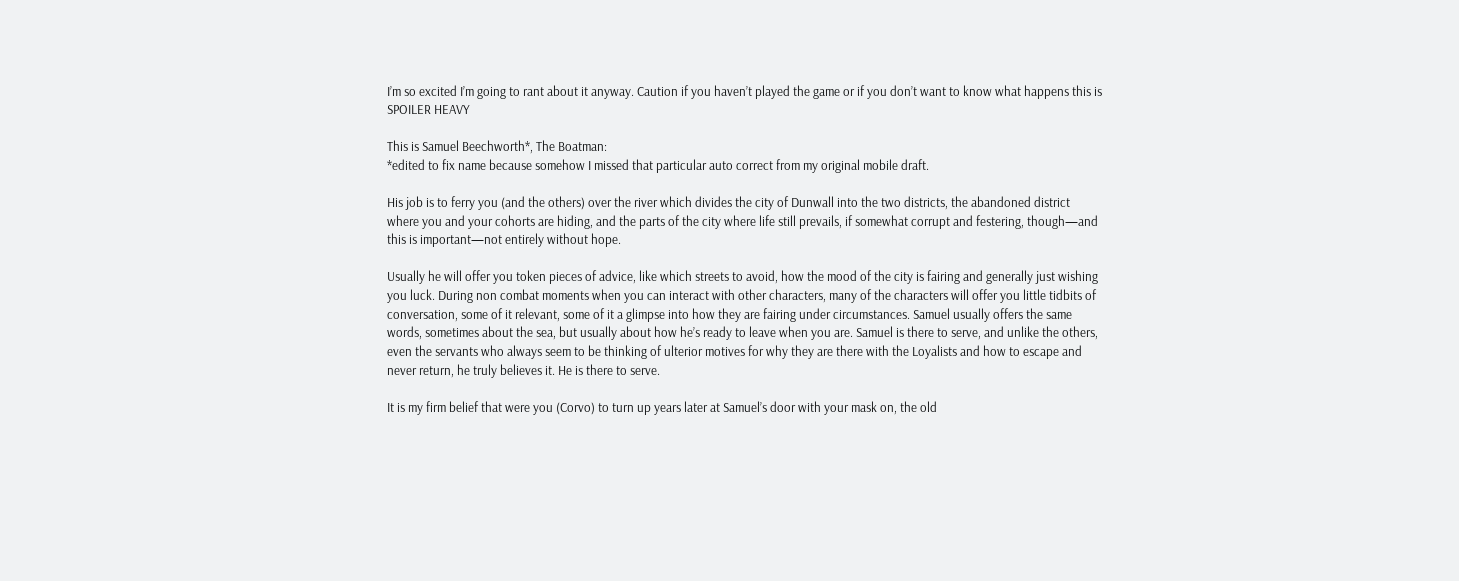I’m so excited I’m going to rant about it anyway. Caution if you haven’t played the game or if you don’t want to know what happens this is SPOILER HEAVY

This is Samuel Beechworth*, The Boatman:
*edited to fix name because somehow I missed that particular auto correct from my original mobile draft.

His job is to ferry you (and the others) over the river which divides the city of Dunwall into the two districts, the abandoned district where you and your cohorts are hiding, and the parts of the city where life still prevails, if somewhat corrupt and festering, though—and this is important—not entirely without hope.

Usually he will offer you token pieces of advice, like which streets to avoid, how the mood of the city is fairing and generally just wishing you luck. During non combat moments when you can interact with other characters, many of the characters will offer you little tidbits of conversation, some of it relevant, some of it a glimpse into how they are fairing under circumstances. Samuel usually offers the same words, sometimes about the sea, but usually about how he’s ready to leave when you are. Samuel is there to serve, and unlike the others, even the servants who always seem to be thinking of ulterior motives for why they are there with the Loyalists and how to escape and never return, he truly believes it. He is there to serve.

It is my firm belief that were you (Corvo) to turn up years later at Samuel’s door with your mask on, the old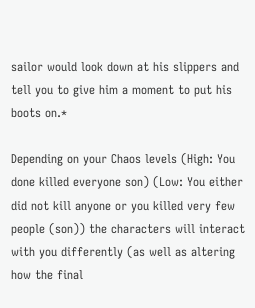sailor would look down at his slippers and tell you to give him a moment to put his boots on.*

Depending on your Chaos levels (High: You done killed everyone son) (Low: You either did not kill anyone or you killed very few people (son)) the characters will interact with you differently (as well as altering how the final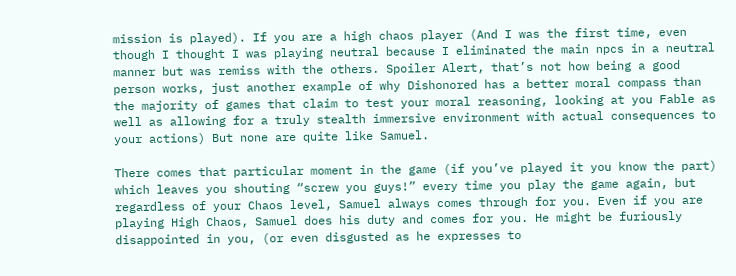mission is played). If you are a high chaos player (And I was the first time, even though I thought I was playing neutral because I eliminated the main npcs in a neutral manner but was remiss with the others. Spoiler Alert, that’s not how being a good person works, just another example of why Dishonored has a better moral compass than the majority of games that claim to test your moral reasoning, looking at you Fable as well as allowing for a truly stealth immersive environment with actual consequences to your actions) But none are quite like Samuel.

There comes that particular moment in the game (if you’ve played it you know the part) which leaves you shouting “screw you guys!” every time you play the game again, but regardless of your Chaos level, Samuel always comes through for you. Even if you are playing High Chaos, Samuel does his duty and comes for you. He might be furiously disappointed in you, (or even disgusted as he expresses to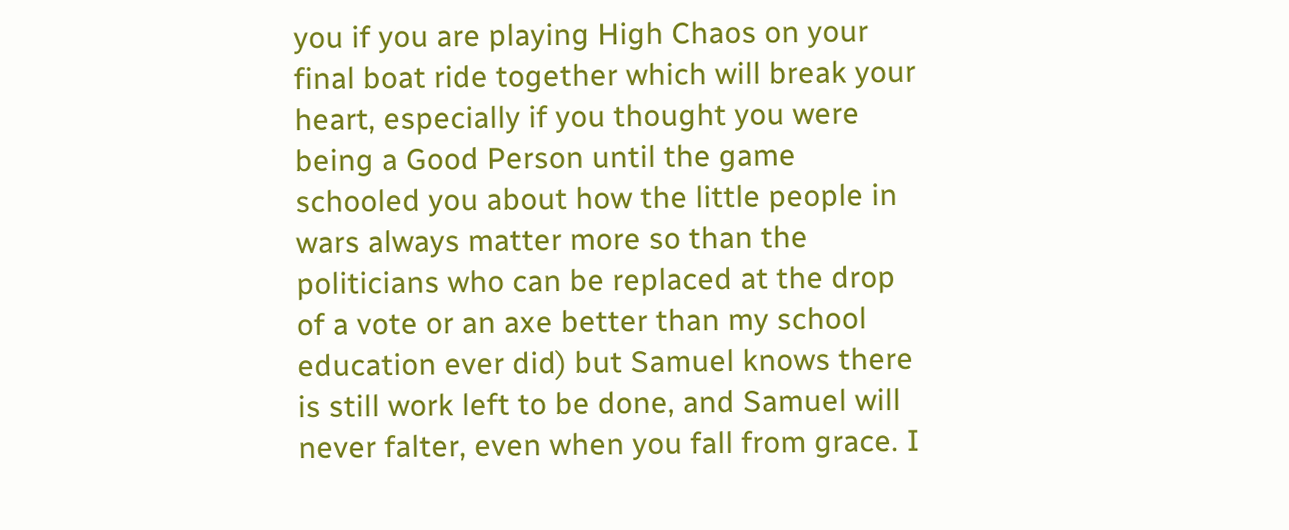you if you are playing High Chaos on your final boat ride together which will break your heart, especially if you thought you were being a Good Person until the game schooled you about how the little people in wars always matter more so than the politicians who can be replaced at the drop of a vote or an axe better than my school education ever did) but Samuel knows there is still work left to be done, and Samuel will never falter, even when you fall from grace. I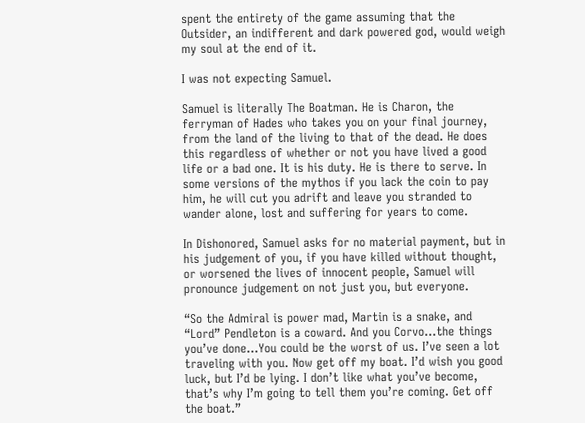spent the entirety of the game assuming that the Outsider, an indifferent and dark powered god, would weigh my soul at the end of it.

I was not expecting Samuel.

Samuel is literally The Boatman. He is Charon, the ferryman of Hades who takes you on your final journey, from the land of the living to that of the dead. He does this regardless of whether or not you have lived a good life or a bad one. It is his duty. He is there to serve. In some versions of the mythos if you lack the coin to pay him, he will cut you adrift and leave you stranded to wander alone, lost and suffering for years to come.

In Dishonored, Samuel asks for no material payment, but in his judgement of you, if you have killed without thought, or worsened the lives of innocent people, Samuel will pronounce judgement on not just you, but everyone.

“So the Admiral is power mad, Martin is a snake, and “Lord” Pendleton is a coward. And you Corvo…the things you’ve done…You could be the worst of us. I’ve seen a lot traveling with you. Now get off my boat. I’d wish you good luck, but I’d be lying. I don’t like what you’ve become, that’s why I’m going to tell them you’re coming. Get off the boat.”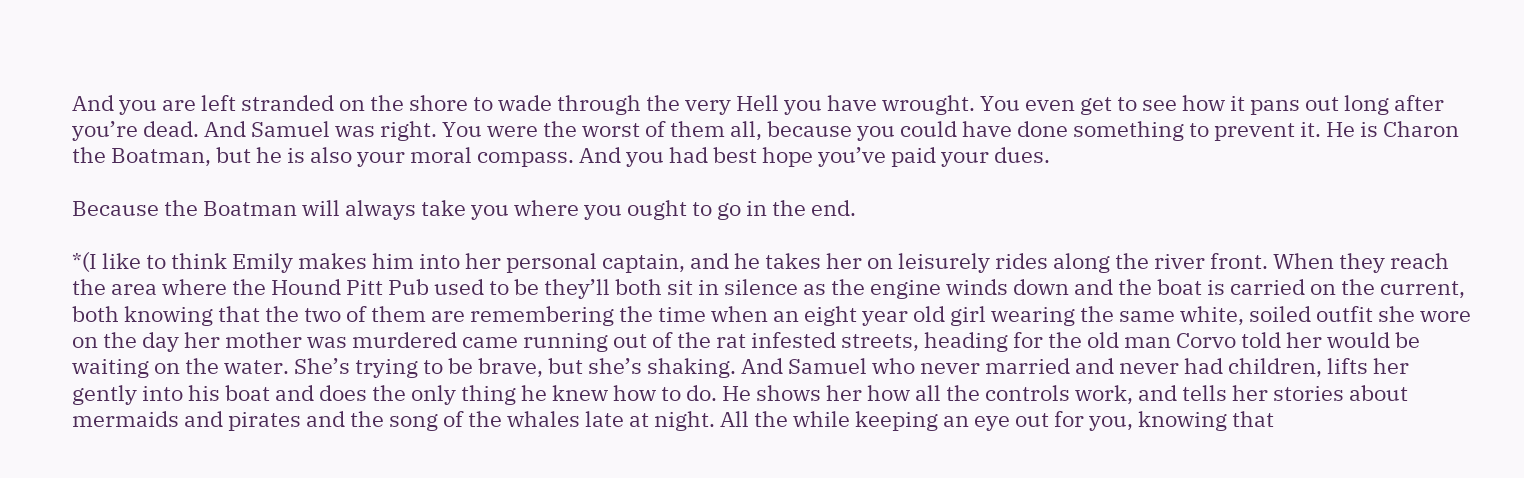And you are left stranded on the shore to wade through the very Hell you have wrought. You even get to see how it pans out long after you’re dead. And Samuel was right. You were the worst of them all, because you could have done something to prevent it. He is Charon the Boatman, but he is also your moral compass. And you had best hope you’ve paid your dues.

Because the Boatman will always take you where you ought to go in the end.

*(I like to think Emily makes him into her personal captain, and he takes her on leisurely rides along the river front. When they reach the area where the Hound Pitt Pub used to be they’ll both sit in silence as the engine winds down and the boat is carried on the current, both knowing that the two of them are remembering the time when an eight year old girl wearing the same white, soiled outfit she wore on the day her mother was murdered came running out of the rat infested streets, heading for the old man Corvo told her would be waiting on the water. She’s trying to be brave, but she’s shaking. And Samuel who never married and never had children, lifts her gently into his boat and does the only thing he knew how to do. He shows her how all the controls work, and tells her stories about mermaids and pirates and the song of the whales late at night. All the while keeping an eye out for you, knowing that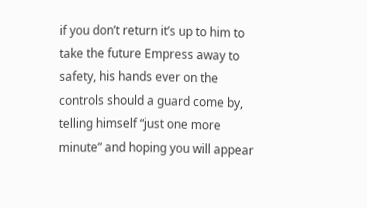if you don’t return it’s up to him to take the future Empress away to safety, his hands ever on the controls should a guard come by, telling himself “just one more minute” and hoping you will appear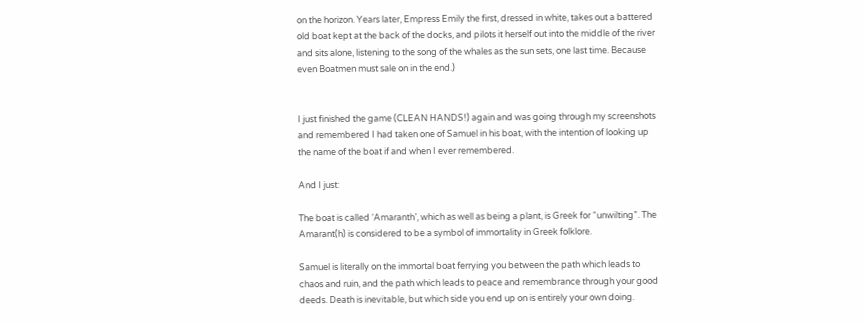on the horizon. Years later, Empress Emily the first, dressed in white, takes out a battered old boat kept at the back of the docks, and pilots it herself out into the middle of the river and sits alone, listening to the song of the whales as the sun sets, one last time. Because even Boatmen must sale on in the end.)


I just finished the game (CLEAN HANDS!) again and was going through my screenshots and remembered I had taken one of Samuel in his boat, with the intention of looking up the name of the boat if and when I ever remembered.

And I just:

The boat is called ‘Amaranth’, which as well as being a plant, is Greek for “unwilting”. The Amarant(h) is considered to be a symbol of immortality in Greek folklore.

Samuel is literally on the immortal boat ferrying you between the path which leads to chaos and ruin, and the path which leads to peace and remembrance through your good deeds. Death is inevitable, but which side you end up on is entirely your own doing.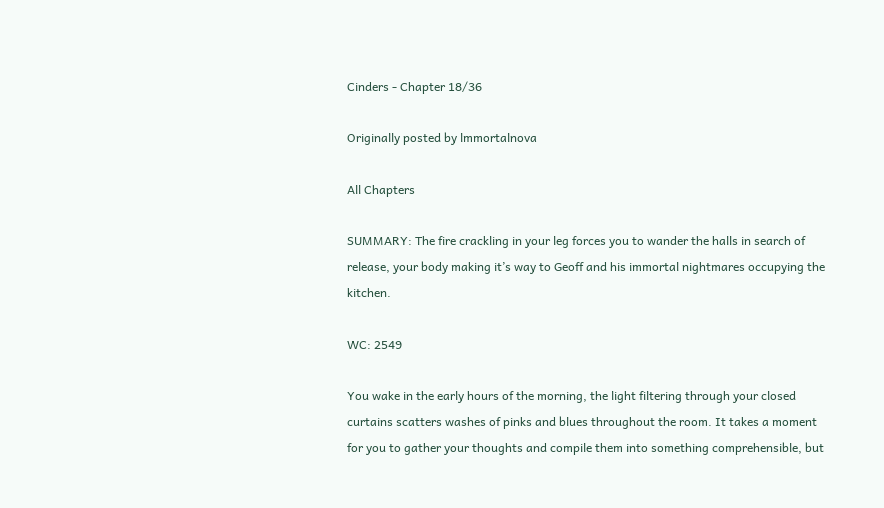Cinders - Chapter 18/36

Originally posted by lmmortalnova

All Chapters

SUMMARY: The fire crackling in your leg forces you to wander the halls in search of release, your body making it’s way to Geoff and his immortal nightmares occupying the kitchen.

WC: 2549

You wake in the early hours of the morning, the light filtering through your closed curtains scatters washes of pinks and blues throughout the room. It takes a moment for you to gather your thoughts and compile them into something comprehensible, but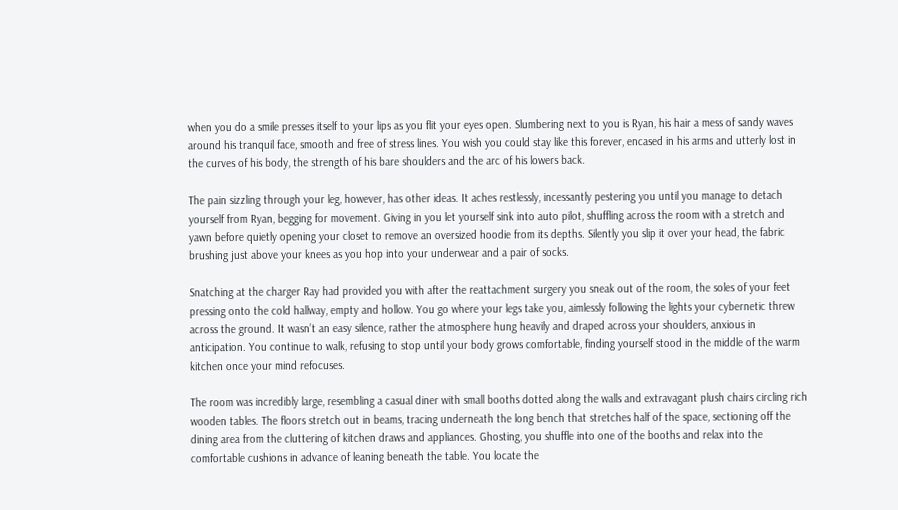when you do a smile presses itself to your lips as you flit your eyes open. Slumbering next to you is Ryan, his hair a mess of sandy waves around his tranquil face, smooth and free of stress lines. You wish you could stay like this forever, encased in his arms and utterly lost in the curves of his body, the strength of his bare shoulders and the arc of his lowers back.

The pain sizzling through your leg, however, has other ideas. It aches restlessly, incessantly pestering you until you manage to detach yourself from Ryan, begging for movement. Giving in you let yourself sink into auto pilot, shuffling across the room with a stretch and yawn before quietly opening your closet to remove an oversized hoodie from its depths. Silently you slip it over your head, the fabric brushing just above your knees as you hop into your underwear and a pair of socks.

Snatching at the charger Ray had provided you with after the reattachment surgery you sneak out of the room, the soles of your feet pressing onto the cold hallway, empty and hollow. You go where your legs take you, aimlessly following the lights your cybernetic threw across the ground. It wasn’t an easy silence, rather the atmosphere hung heavily and draped across your shoulders, anxious in anticipation. You continue to walk, refusing to stop until your body grows comfortable, finding yourself stood in the middle of the warm kitchen once your mind refocuses.

The room was incredibly large, resembling a casual diner with small booths dotted along the walls and extravagant plush chairs circling rich wooden tables. The floors stretch out in beams, tracing underneath the long bench that stretches half of the space, sectioning off the dining area from the cluttering of kitchen draws and appliances. Ghosting, you shuffle into one of the booths and relax into the comfortable cushions in advance of leaning beneath the table. You locate the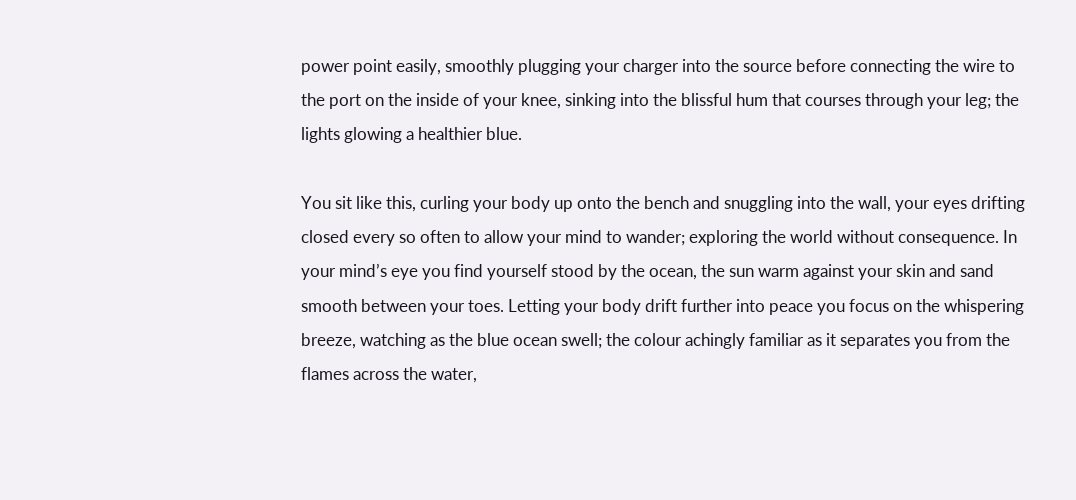power point easily, smoothly plugging your charger into the source before connecting the wire to the port on the inside of your knee, sinking into the blissful hum that courses through your leg; the lights glowing a healthier blue.

You sit like this, curling your body up onto the bench and snuggling into the wall, your eyes drifting closed every so often to allow your mind to wander; exploring the world without consequence. In your mind’s eye you find yourself stood by the ocean, the sun warm against your skin and sand smooth between your toes. Letting your body drift further into peace you focus on the whispering breeze, watching as the blue ocean swell; the colour achingly familiar as it separates you from the flames across the water,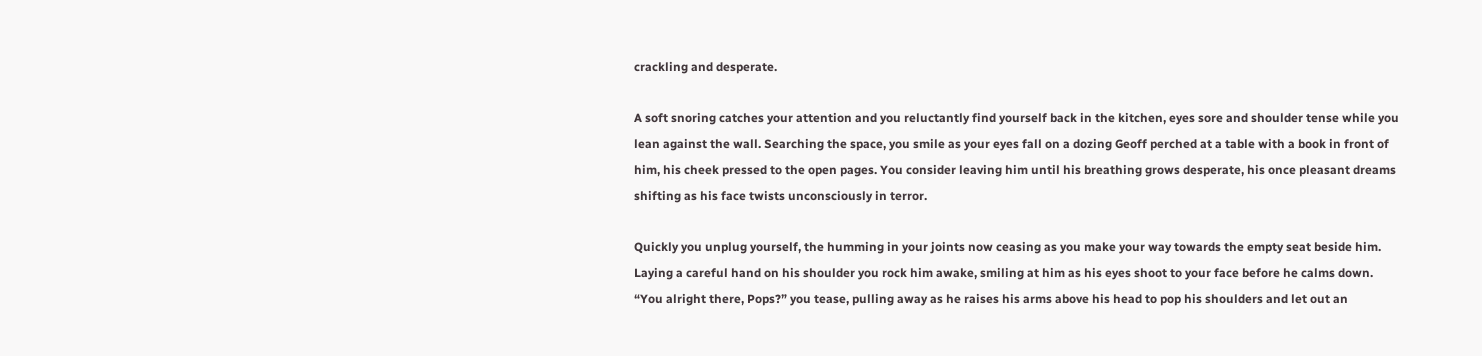crackling and desperate.

A soft snoring catches your attention and you reluctantly find yourself back in the kitchen, eyes sore and shoulder tense while you lean against the wall. Searching the space, you smile as your eyes fall on a dozing Geoff perched at a table with a book in front of him, his cheek pressed to the open pages. You consider leaving him until his breathing grows desperate, his once pleasant dreams shifting as his face twists unconsciously in terror.

Quickly you unplug yourself, the humming in your joints now ceasing as you make your way towards the empty seat beside him. Laying a careful hand on his shoulder you rock him awake, smiling at him as his eyes shoot to your face before he calms down. “You alright there, Pops?” you tease, pulling away as he raises his arms above his head to pop his shoulders and let out an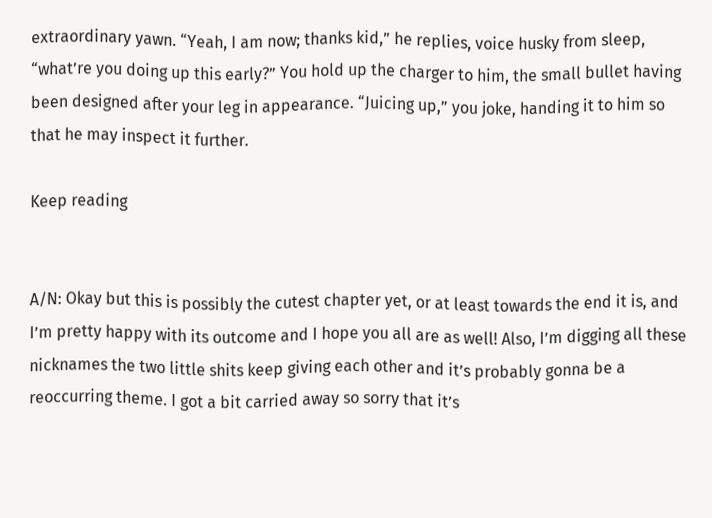extraordinary yawn. “Yeah, I am now; thanks kid,” he replies, voice husky from sleep, “what’re you doing up this early?” You hold up the charger to him, the small bullet having been designed after your leg in appearance. “Juicing up,” you joke, handing it to him so that he may inspect it further.

Keep reading


A/N: Okay but this is possibly the cutest chapter yet, or at least towards the end it is, and I’m pretty happy with its outcome and I hope you all are as well! Also, I’m digging all these nicknames the two little shits keep giving each other and it’s probably gonna be a reoccurring theme. I got a bit carried away so sorry that it’s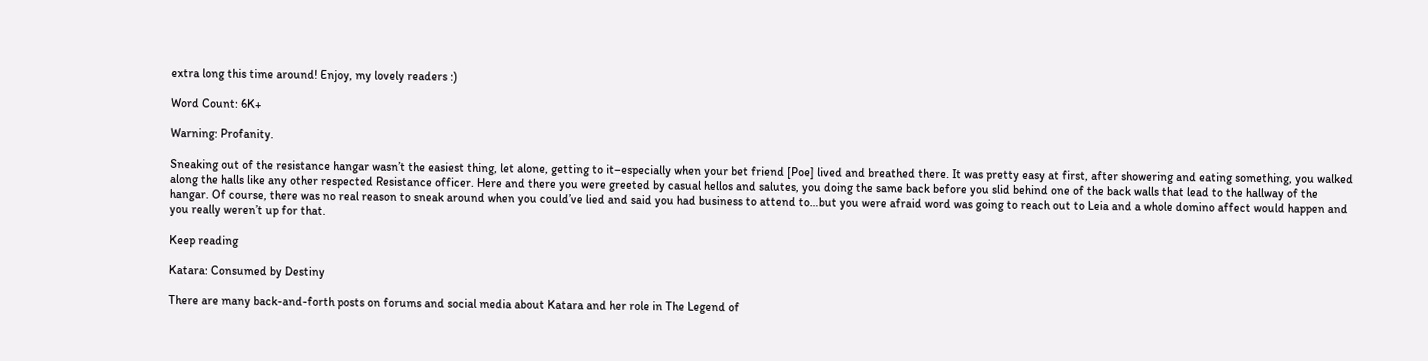extra long this time around! Enjoy, my lovely readers :)

Word Count: 6K+

Warning: Profanity.

Sneaking out of the resistance hangar wasn’t the easiest thing, let alone, getting to it–especially when your bet friend [Poe] lived and breathed there. It was pretty easy at first, after showering and eating something, you walked along the halls like any other respected Resistance officer. Here and there you were greeted by casual hellos and salutes, you doing the same back before you slid behind one of the back walls that lead to the hallway of the hangar. Of course, there was no real reason to sneak around when you could’ve lied and said you had business to attend to…but you were afraid word was going to reach out to Leia and a whole domino affect would happen and you really weren’t up for that.

Keep reading

Katara: Consumed by Destiny

There are many back-and-forth posts on forums and social media about Katara and her role in The Legend of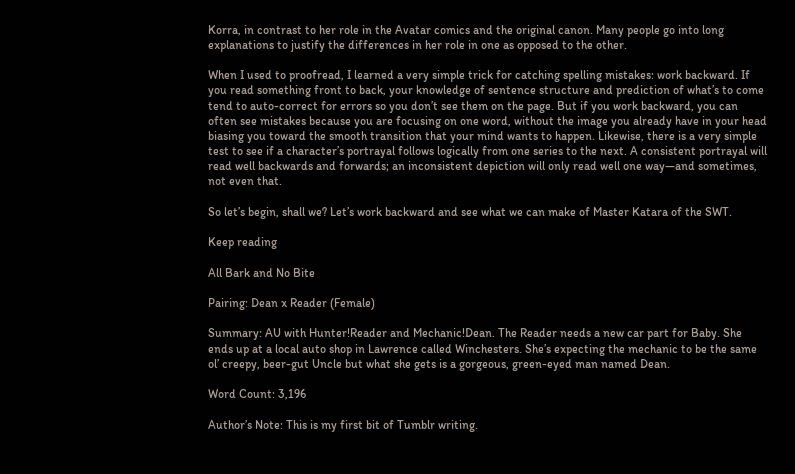Korra, in contrast to her role in the Avatar comics and the original canon. Many people go into long explanations to justify the differences in her role in one as opposed to the other.

When I used to proofread, I learned a very simple trick for catching spelling mistakes: work backward. If you read something front to back, your knowledge of sentence structure and prediction of what’s to come tend to auto-correct for errors so you don’t see them on the page. But if you work backward, you can often see mistakes because you are focusing on one word, without the image you already have in your head biasing you toward the smooth transition that your mind wants to happen. Likewise, there is a very simple test to see if a character’s portrayal follows logically from one series to the next. A consistent portrayal will read well backwards and forwards; an inconsistent depiction will only read well one way—and sometimes, not even that.

So let’s begin, shall we? Let’s work backward and see what we can make of Master Katara of the SWT.

Keep reading

All Bark and No Bite

Pairing: Dean x Reader (Female)

Summary: AU with Hunter!Reader and Mechanic!Dean. The Reader needs a new car part for Baby. She ends up at a local auto shop in Lawrence called Winchesters. She’s expecting the mechanic to be the same ol’ creepy, beer-gut Uncle but what she gets is a gorgeous, green-eyed man named Dean.

Word Count: 3,196

Author’s Note: This is my first bit of Tumblr writing.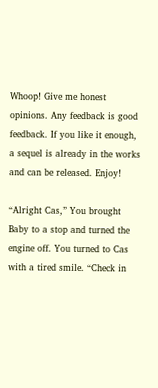Whoop! Give me honest opinions. Any feedback is good feedback. If you like it enough, a sequel is already in the works and can be released. Enjoy!

“Alright Cas,” You brought Baby to a stop and turned the engine off. You turned to Cas with a tired smile. “Check in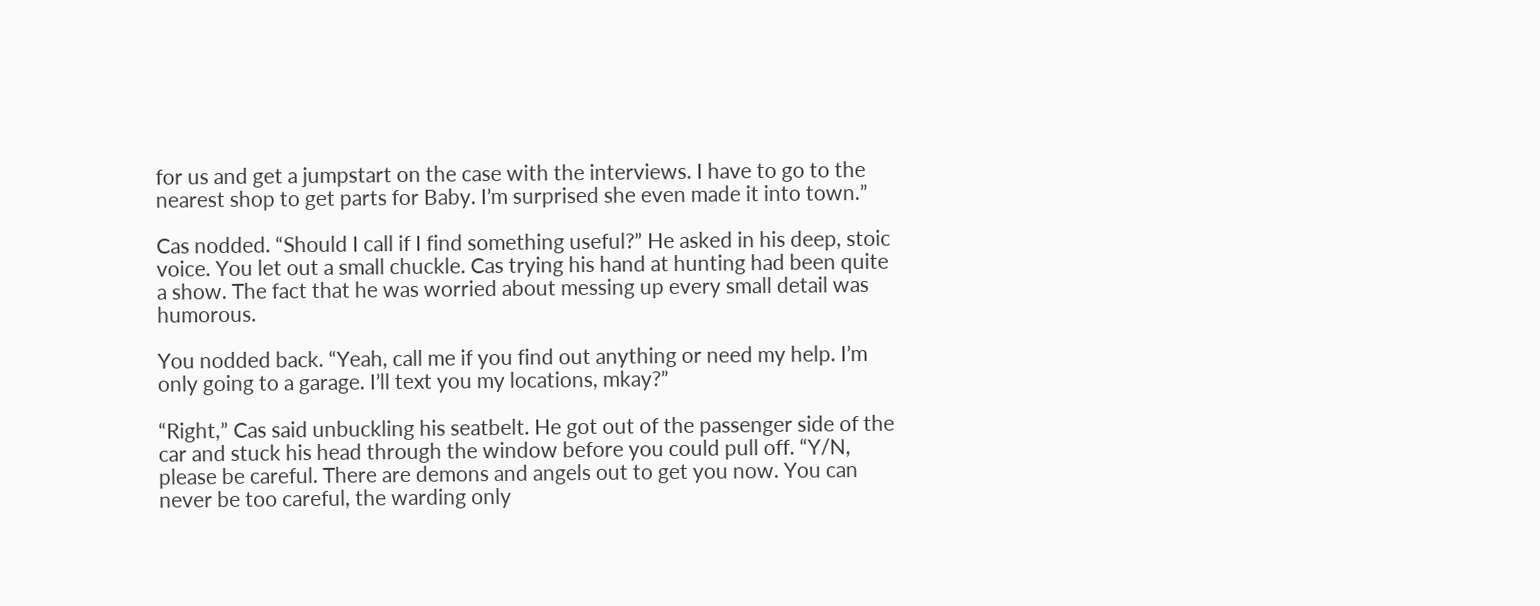for us and get a jumpstart on the case with the interviews. I have to go to the nearest shop to get parts for Baby. I’m surprised she even made it into town.”

Cas nodded. “Should I call if I find something useful?” He asked in his deep, stoic voice. You let out a small chuckle. Cas trying his hand at hunting had been quite a show. The fact that he was worried about messing up every small detail was humorous.

You nodded back. “Yeah, call me if you find out anything or need my help. I’m only going to a garage. I’ll text you my locations, mkay?”

“Right,” Cas said unbuckling his seatbelt. He got out of the passenger side of the car and stuck his head through the window before you could pull off. “Y/N, please be careful. There are demons and angels out to get you now. You can never be too careful, the warding only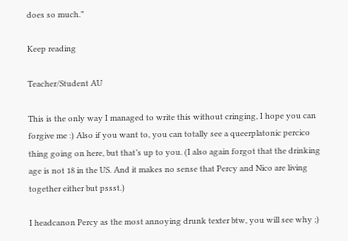does so much.”

Keep reading

Teacher/Student AU

This is the only way I managed to write this without cringing, I hope you can forgive me :) Also if you want to, you can totally see a queerplatonic percico thing going on here, but that’s up to you. (I also again forgot that the drinking age is not 18 in the US. And it makes no sense that Percy and Nico are living together either but pssst.)

I headcanon Percy as the most annoying drunk texter btw, you will see why ;)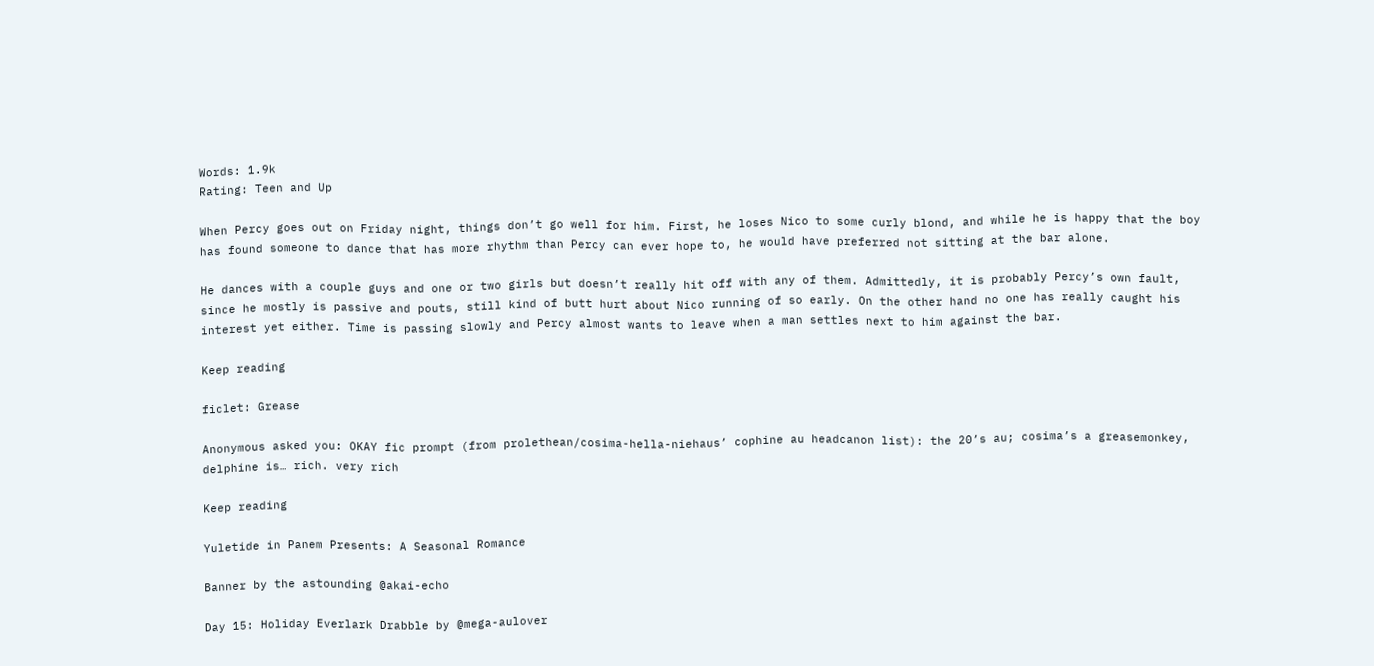Words: 1.9k
Rating: Teen and Up

When Percy goes out on Friday night, things don’t go well for him. First, he loses Nico to some curly blond, and while he is happy that the boy has found someone to dance that has more rhythm than Percy can ever hope to, he would have preferred not sitting at the bar alone.

He dances with a couple guys and one or two girls but doesn’t really hit off with any of them. Admittedly, it is probably Percy’s own fault, since he mostly is passive and pouts, still kind of butt hurt about Nico running of so early. On the other hand no one has really caught his interest yet either. Time is passing slowly and Percy almost wants to leave when a man settles next to him against the bar.

Keep reading

ficlet: Grease

Anonymous asked you: OKAY fic prompt (from prolethean/cosima-hella-niehaus’ cophine au headcanon list): the 20’s au; cosima’s a greasemonkey, delphine is… rich. very rich

Keep reading

Yuletide in Panem Presents: A Seasonal Romance

Banner by the astounding @akai-echo

Day 15: Holiday Everlark Drabble by @mega-aulover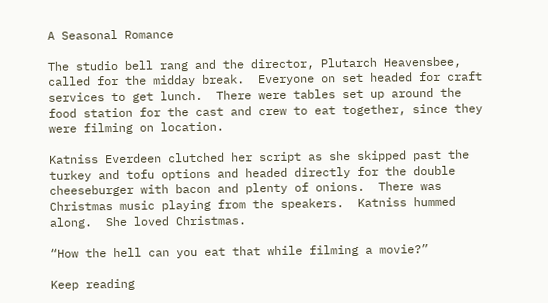A Seasonal Romance

The studio bell rang and the director, Plutarch Heavensbee, called for the midday break.  Everyone on set headed for craft services to get lunch.  There were tables set up around the food station for the cast and crew to eat together, since they were filming on location.

Katniss Everdeen clutched her script as she skipped past the turkey and tofu options and headed directly for the double cheeseburger with bacon and plenty of onions.  There was Christmas music playing from the speakers.  Katniss hummed along.  She loved Christmas.

“How the hell can you eat that while filming a movie?”

Keep reading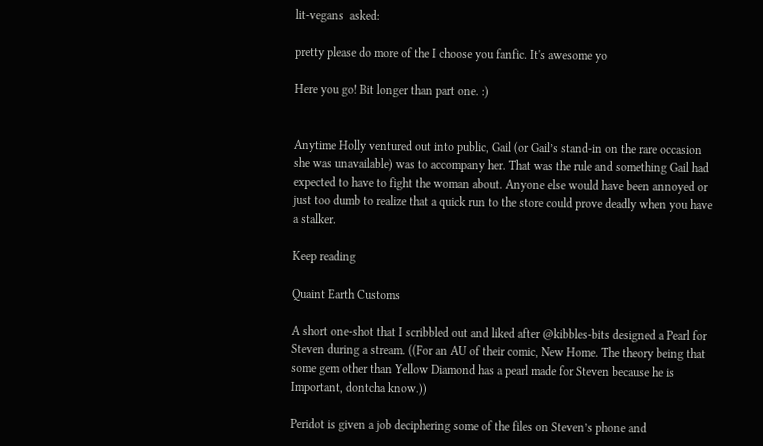lit-vegans  asked:

pretty please do more of the I choose you fanfic. It's awesome yo

Here you go! Bit longer than part one. :)


Anytime Holly ventured out into public, Gail (or Gail’s stand-in on the rare occasion she was unavailable) was to accompany her. That was the rule and something Gail had expected to have to fight the woman about. Anyone else would have been annoyed or just too dumb to realize that a quick run to the store could prove deadly when you have a stalker.

Keep reading

Quaint Earth Customs

A short one-shot that I scribbled out and liked after @kibbles-bits designed a Pearl for Steven during a stream. ((For an AU of their comic, New Home. The theory being that some gem other than Yellow Diamond has a pearl made for Steven because he is Important, dontcha know.))

Peridot is given a job deciphering some of the files on Steven’s phone and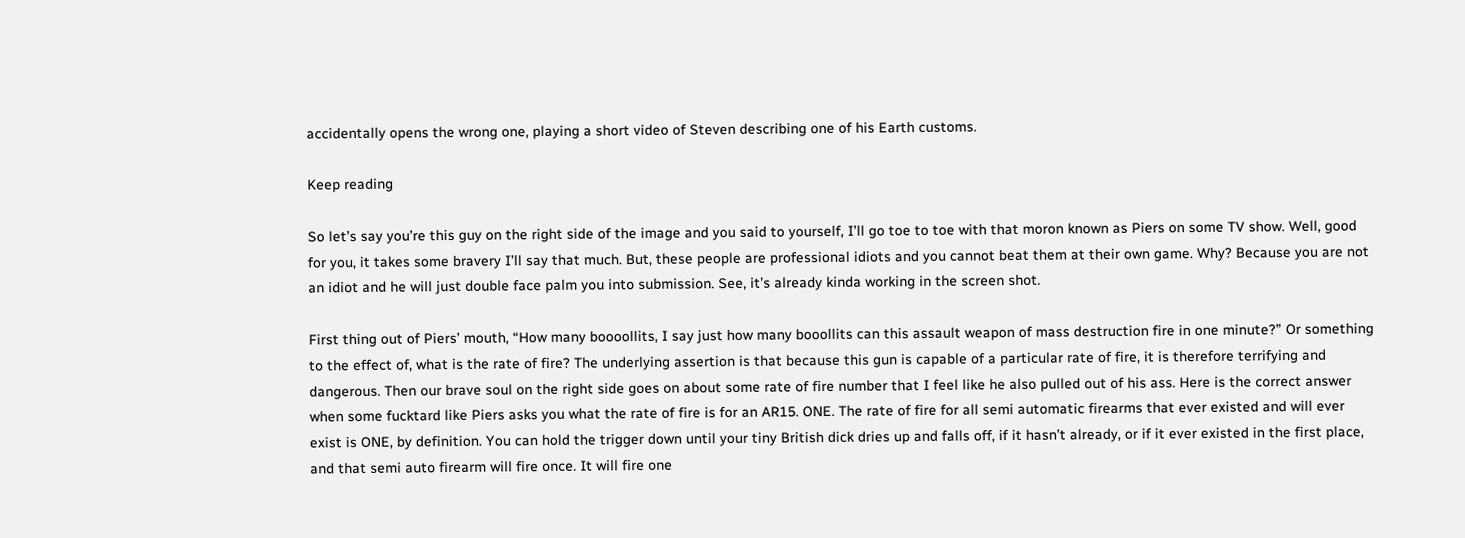accidentally opens the wrong one, playing a short video of Steven describing one of his Earth customs.

Keep reading

So let’s say you’re this guy on the right side of the image and you said to yourself, I’ll go toe to toe with that moron known as Piers on some TV show. Well, good for you, it takes some bravery I’ll say that much. But, these people are professional idiots and you cannot beat them at their own game. Why? Because you are not an idiot and he will just double face palm you into submission. See, it’s already kinda working in the screen shot.

First thing out of Piers’ mouth, “How many boooollits, I say just how many booollits can this assault weapon of mass destruction fire in one minute?” Or something to the effect of, what is the rate of fire? The underlying assertion is that because this gun is capable of a particular rate of fire, it is therefore terrifying and dangerous. Then our brave soul on the right side goes on about some rate of fire number that I feel like he also pulled out of his ass. Here is the correct answer when some fucktard like Piers asks you what the rate of fire is for an AR15. ONE. The rate of fire for all semi automatic firearms that ever existed and will ever exist is ONE, by definition. You can hold the trigger down until your tiny British dick dries up and falls off, if it hasn’t already, or if it ever existed in the first place, and that semi auto firearm will fire once. It will fire one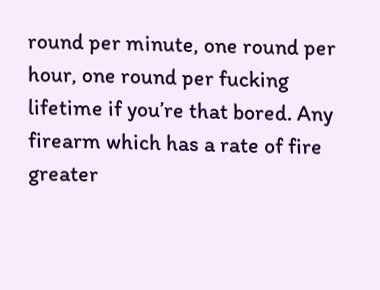round per minute, one round per hour, one round per fucking lifetime if you’re that bored. Any firearm which has a rate of fire greater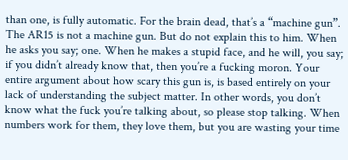than one, is fully automatic. For the brain dead, that’s a “machine gun”. The AR15 is not a machine gun. But do not explain this to him. When he asks you say; one. When he makes a stupid face, and he will, you say; if you didn’t already know that, then you’re a fucking moron. Your entire argument about how scary this gun is, is based entirely on your lack of understanding the subject matter. In other words, you don’t know what the fuck you’re talking about, so please stop talking. When numbers work for them, they love them, but you are wasting your time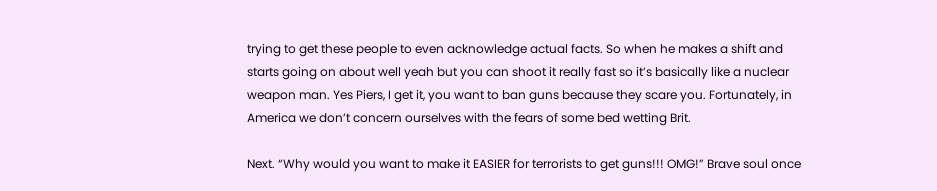trying to get these people to even acknowledge actual facts. So when he makes a shift and starts going on about well yeah but you can shoot it really fast so it’s basically like a nuclear weapon man. Yes Piers, I get it, you want to ban guns because they scare you. Fortunately, in America we don’t concern ourselves with the fears of some bed wetting Brit.

Next. “Why would you want to make it EASIER for terrorists to get guns!!! OMG!” Brave soul once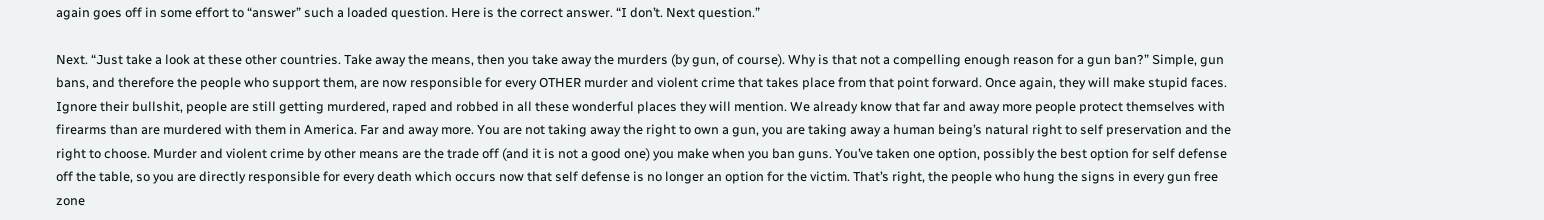again goes off in some effort to “answer” such a loaded question. Here is the correct answer. “I don’t. Next question.”

Next. “Just take a look at these other countries. Take away the means, then you take away the murders (by gun, of course). Why is that not a compelling enough reason for a gun ban?” Simple, gun bans, and therefore the people who support them, are now responsible for every OTHER murder and violent crime that takes place from that point forward. Once again, they will make stupid faces. Ignore their bullshit, people are still getting murdered, raped and robbed in all these wonderful places they will mention. We already know that far and away more people protect themselves with firearms than are murdered with them in America. Far and away more. You are not taking away the right to own a gun, you are taking away a human being’s natural right to self preservation and the right to choose. Murder and violent crime by other means are the trade off (and it is not a good one) you make when you ban guns. You’ve taken one option, possibly the best option for self defense off the table, so you are directly responsible for every death which occurs now that self defense is no longer an option for the victim. That’s right, the people who hung the signs in every gun free zone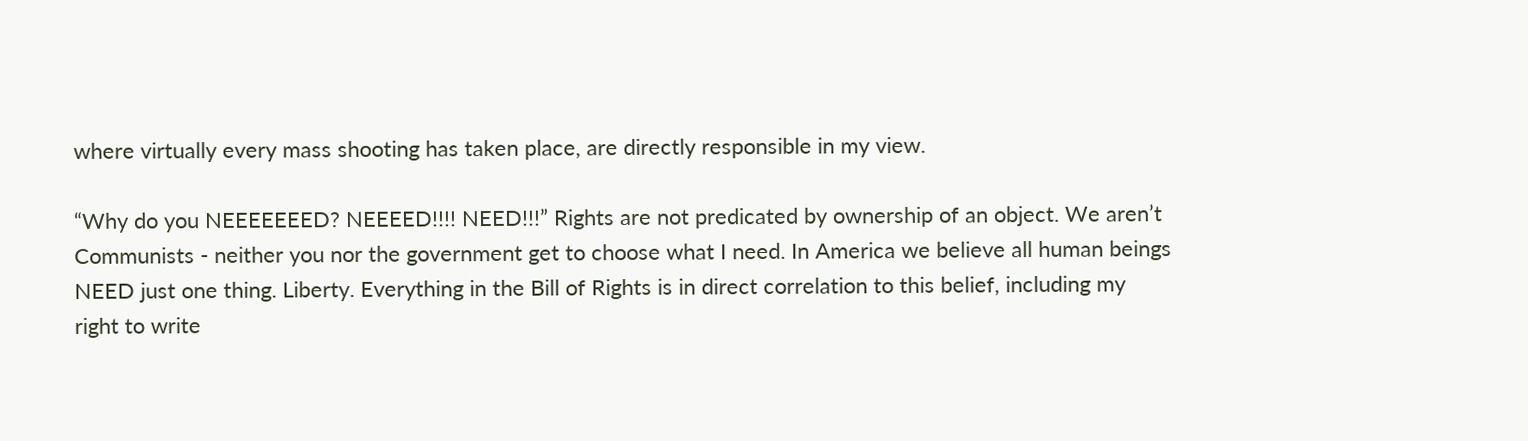where virtually every mass shooting has taken place, are directly responsible in my view.

“Why do you NEEEEEEED? NEEEED!!!! NEED!!!” Rights are not predicated by ownership of an object. We aren’t Communists - neither you nor the government get to choose what I need. In America we believe all human beings NEED just one thing. Liberty. Everything in the Bill of Rights is in direct correlation to this belief, including my right to write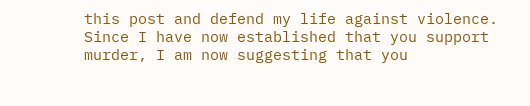this post and defend my life against violence. Since I have now established that you support murder, I am now suggesting that you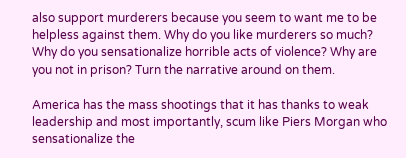also support murderers because you seem to want me to be helpless against them. Why do you like murderers so much? Why do you sensationalize horrible acts of violence? Why are you not in prison? Turn the narrative around on them.

America has the mass shootings that it has thanks to weak leadership and most importantly, scum like Piers Morgan who sensationalize the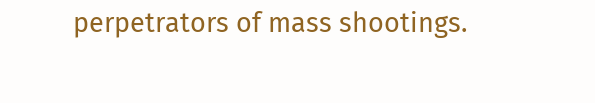perpetrators of mass shootings.